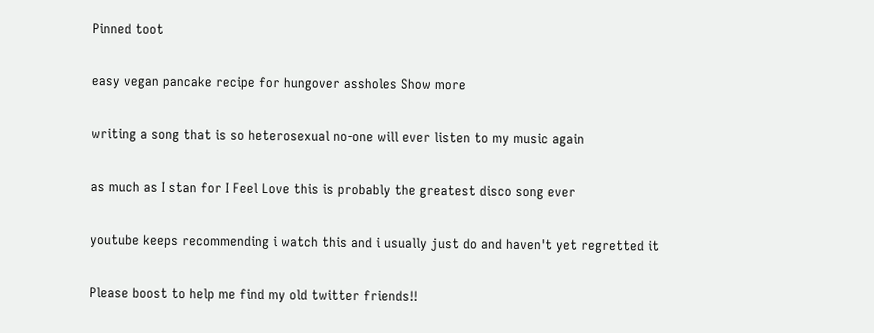Pinned toot

easy vegan pancake recipe for hungover assholes Show more

writing a song that is so heterosexual no-one will ever listen to my music again

as much as I stan for I Feel Love this is probably the greatest disco song ever

youtube keeps recommending i watch this and i usually just do and haven't yet regretted it

Please boost to help me find my old twitter friends!!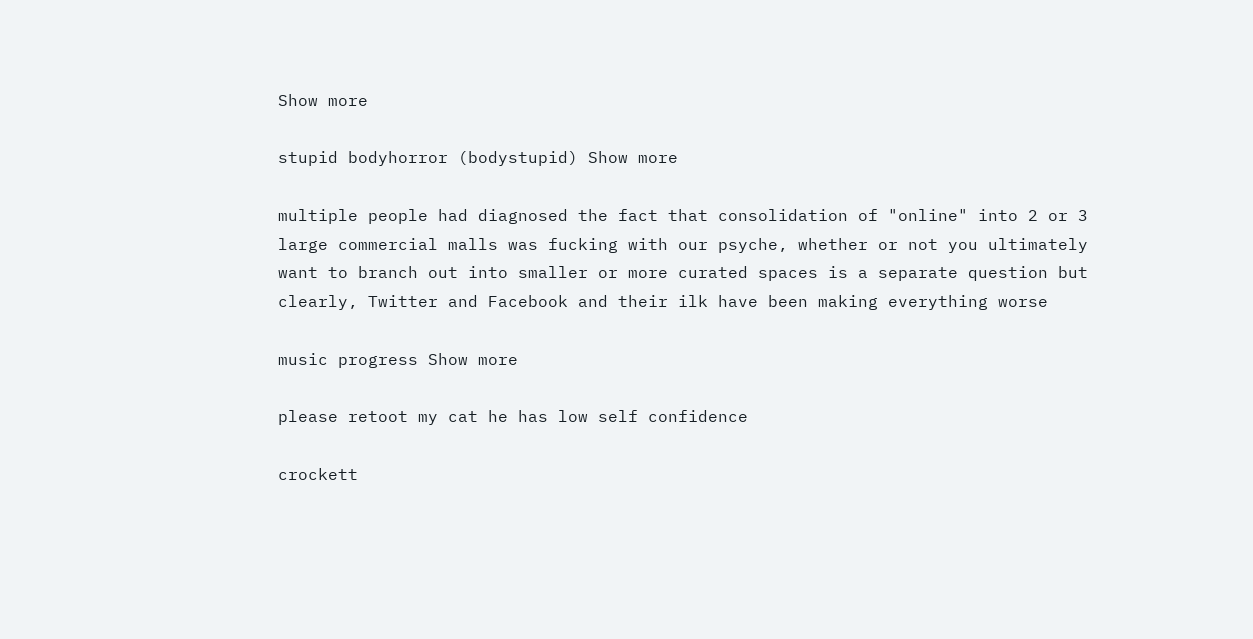Show more

stupid bodyhorror (bodystupid) Show more

multiple people had diagnosed the fact that consolidation of "online" into 2 or 3 large commercial malls was fucking with our psyche, whether or not you ultimately want to branch out into smaller or more curated spaces is a separate question but clearly, Twitter and Facebook and their ilk have been making everything worse

music progress Show more

please retoot my cat he has low self confidence

crockett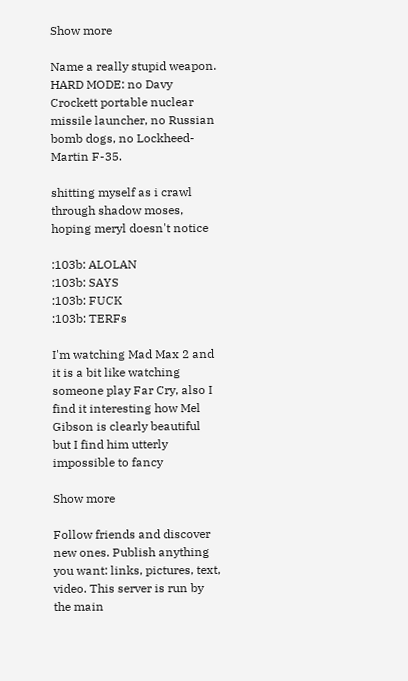Show more

Name a really stupid weapon. HARD MODE: no Davy Crockett portable nuclear missile launcher, no Russian bomb dogs, no Lockheed-Martin F-35.

shitting myself as i crawl through shadow moses, hoping meryl doesn't notice

:103b: ALOLAN
:103b: SAYS
:103b: FUCK
:103b: TERFs

I'm watching Mad Max 2 and it is a bit like watching someone play Far Cry, also I find it interesting how Mel Gibson is clearly beautiful but I find him utterly impossible to fancy

Show more

Follow friends and discover new ones. Publish anything you want: links, pictures, text, video. This server is run by the main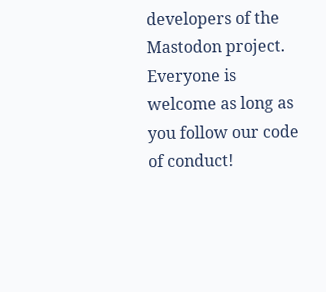developers of the Mastodon project. Everyone is welcome as long as you follow our code of conduct!